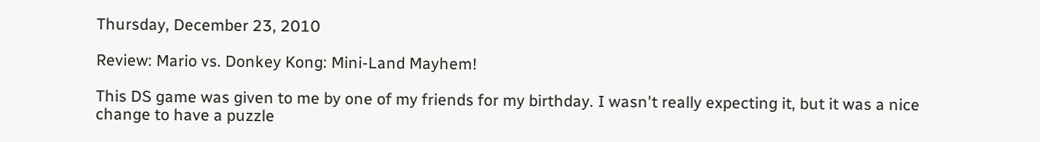Thursday, December 23, 2010

Review: Mario vs. Donkey Kong: Mini-Land Mayhem!

This DS game was given to me by one of my friends for my birthday. I wasn't really expecting it, but it was a nice change to have a puzzle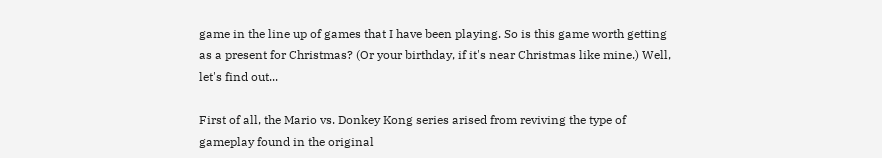game in the line up of games that I have been playing. So is this game worth getting as a present for Christmas? (Or your birthday, if it's near Christmas like mine.) Well, let's find out...

First of all, the Mario vs. Donkey Kong series arised from reviving the type of gameplay found in the original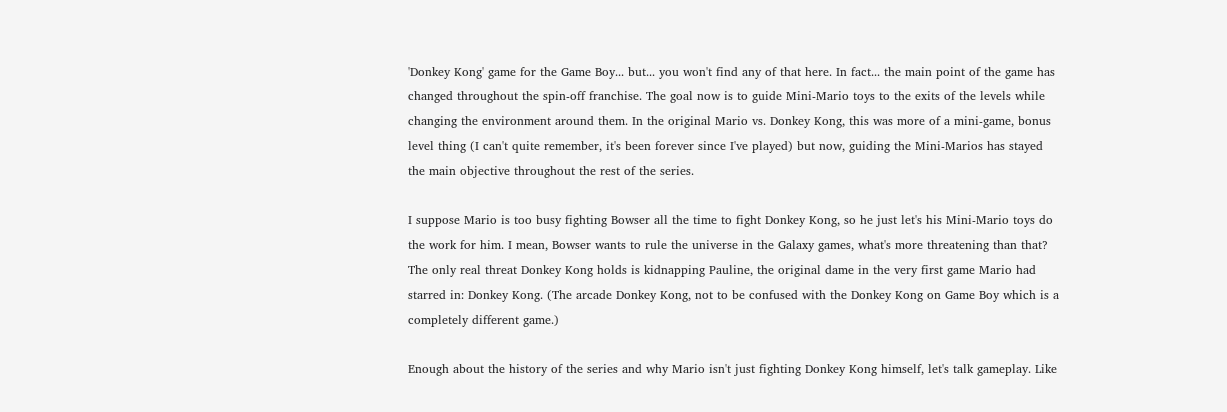'Donkey Kong' game for the Game Boy... but... you won't find any of that here. In fact... the main point of the game has changed throughout the spin-off franchise. The goal now is to guide Mini-Mario toys to the exits of the levels while changing the environment around them. In the original Mario vs. Donkey Kong, this was more of a mini-game, bonus level thing (I can't quite remember, it's been forever since I've played) but now, guiding the Mini-Marios has stayed the main objective throughout the rest of the series.

I suppose Mario is too busy fighting Bowser all the time to fight Donkey Kong, so he just let's his Mini-Mario toys do the work for him. I mean, Bowser wants to rule the universe in the Galaxy games, what's more threatening than that? The only real threat Donkey Kong holds is kidnapping Pauline, the original dame in the very first game Mario had starred in: Donkey Kong. (The arcade Donkey Kong, not to be confused with the Donkey Kong on Game Boy which is a completely different game.)

Enough about the history of the series and why Mario isn't just fighting Donkey Kong himself, let's talk gameplay. Like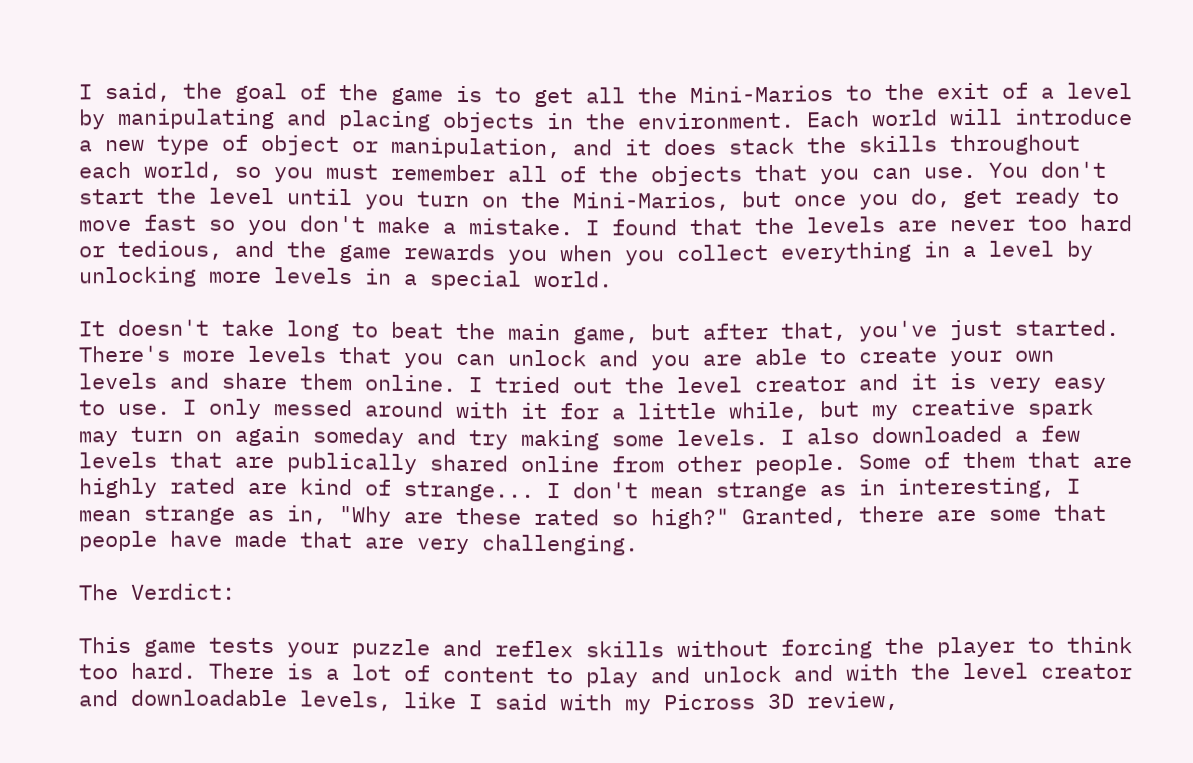I said, the goal of the game is to get all the Mini-Marios to the exit of a level by manipulating and placing objects in the environment. Each world will introduce a new type of object or manipulation, and it does stack the skills throughout each world, so you must remember all of the objects that you can use. You don't start the level until you turn on the Mini-Marios, but once you do, get ready to move fast so you don't make a mistake. I found that the levels are never too hard or tedious, and the game rewards you when you collect everything in a level by unlocking more levels in a special world.

It doesn't take long to beat the main game, but after that, you've just started. There's more levels that you can unlock and you are able to create your own levels and share them online. I tried out the level creator and it is very easy to use. I only messed around with it for a little while, but my creative spark may turn on again someday and try making some levels. I also downloaded a few levels that are publically shared online from other people. Some of them that are highly rated are kind of strange... I don't mean strange as in interesting, I mean strange as in, "Why are these rated so high?" Granted, there are some that people have made that are very challenging.

The Verdict:

This game tests your puzzle and reflex skills without forcing the player to think too hard. There is a lot of content to play and unlock and with the level creator and downloadable levels, like I said with my Picross 3D review,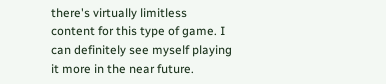there's virtually limitless content for this type of game. I can definitely see myself playing it more in the near future.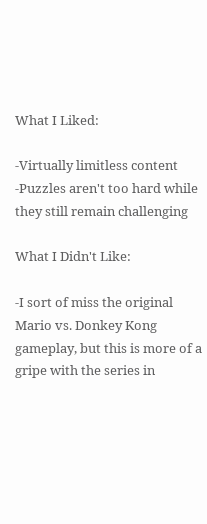What I Liked:

-Virtually limitless content
-Puzzles aren't too hard while they still remain challenging

What I Didn't Like:

-I sort of miss the original Mario vs. Donkey Kong gameplay, but this is more of a gripe with the series in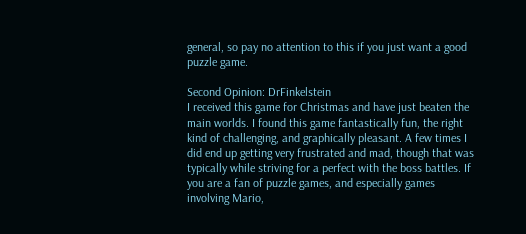general, so pay no attention to this if you just want a good puzzle game.

Second Opinion: DrFinkelstein
I received this game for Christmas and have just beaten the main worlds. I found this game fantastically fun, the right kind of challenging, and graphically pleasant. A few times I did end up getting very frustrated and mad, though that was typically while striving for a perfect with the boss battles. If you are a fan of puzzle games, and especially games involving Mario,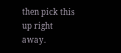then pick this up right away.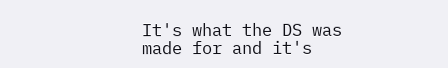It's what the DS was made for and it's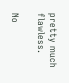pretty much flawless.

No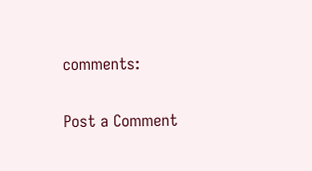comments:

Post a Comment